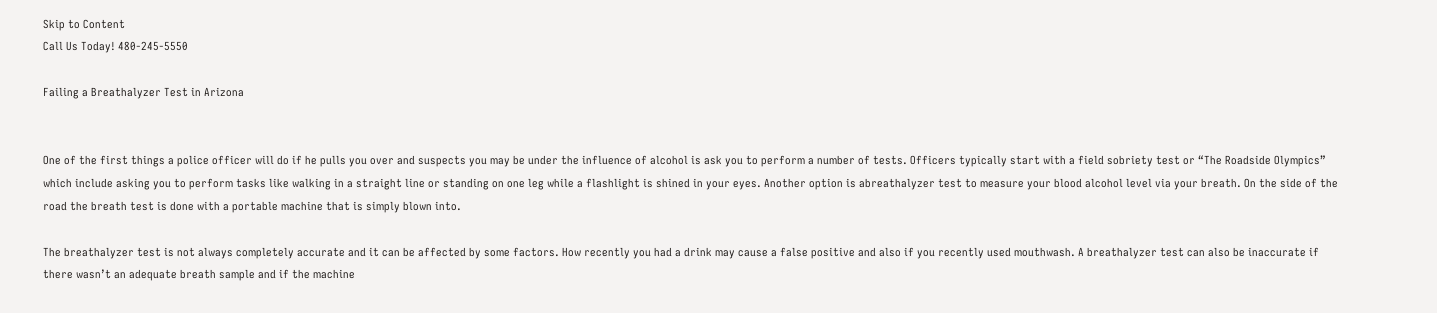Skip to Content
Call Us Today! 480-245-5550

Failing a Breathalyzer Test in Arizona


One of the first things a police officer will do if he pulls you over and suspects you may be under the influence of alcohol is ask you to perform a number of tests. Officers typically start with a field sobriety test or “The Roadside Olympics” which include asking you to perform tasks like walking in a straight line or standing on one leg while a flashlight is shined in your eyes. Another option is abreathalyzer test to measure your blood alcohol level via your breath. On the side of the road the breath test is done with a portable machine that is simply blown into.

The breathalyzer test is not always completely accurate and it can be affected by some factors. How recently you had a drink may cause a false positive and also if you recently used mouthwash. A breathalyzer test can also be inaccurate if there wasn’t an adequate breath sample and if the machine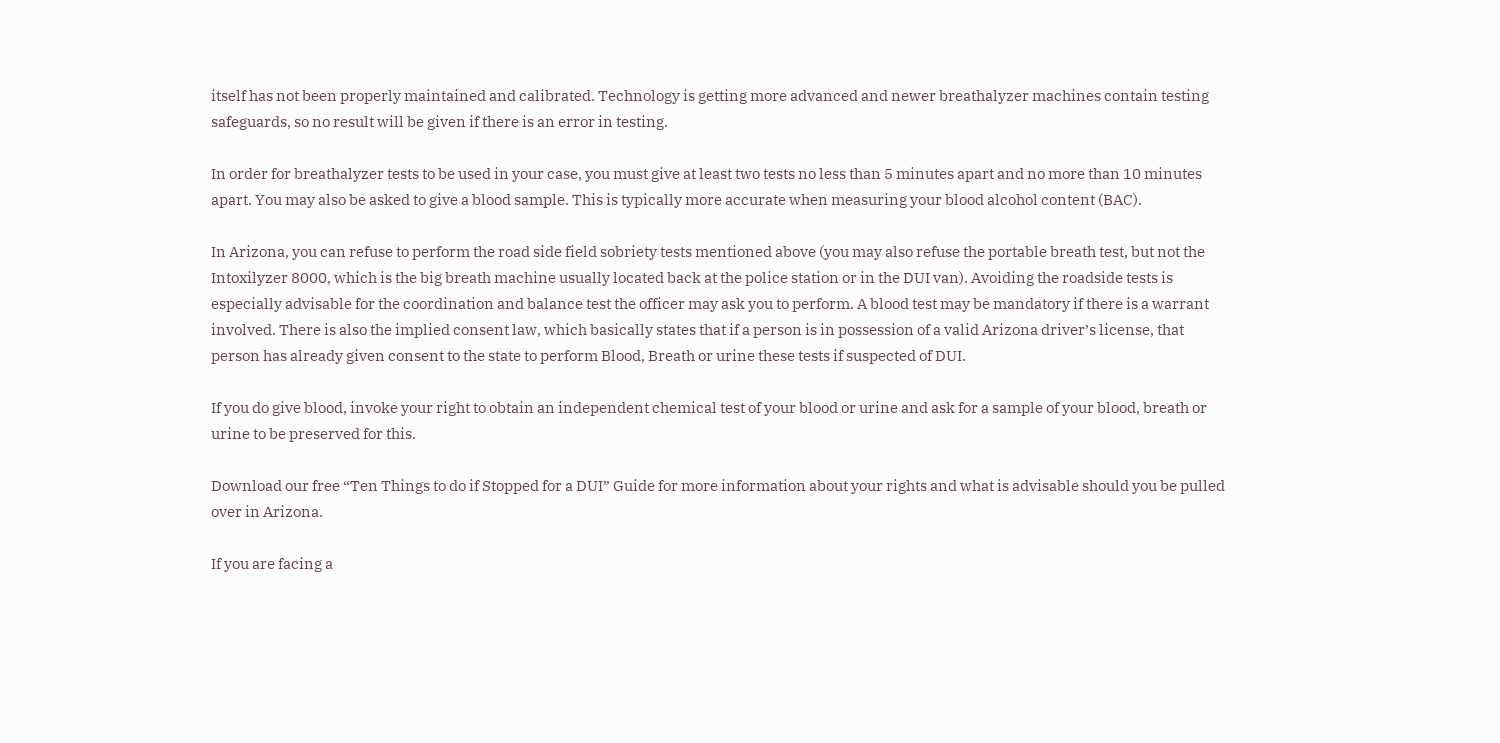itself has not been properly maintained and calibrated. Technology is getting more advanced and newer breathalyzer machines contain testing safeguards, so no result will be given if there is an error in testing.

In order for breathalyzer tests to be used in your case, you must give at least two tests no less than 5 minutes apart and no more than 10 minutes apart. You may also be asked to give a blood sample. This is typically more accurate when measuring your blood alcohol content (BAC).

In Arizona, you can refuse to perform the road side field sobriety tests mentioned above (you may also refuse the portable breath test, but not the Intoxilyzer 8000, which is the big breath machine usually located back at the police station or in the DUI van). Avoiding the roadside tests is especially advisable for the coordination and balance test the officer may ask you to perform. A blood test may be mandatory if there is a warrant involved. There is also the implied consent law, which basically states that if a person is in possession of a valid Arizona driver’s license, that person has already given consent to the state to perform Blood, Breath or urine these tests if suspected of DUI.

If you do give blood, invoke your right to obtain an independent chemical test of your blood or urine and ask for a sample of your blood, breath or urine to be preserved for this.

Download our free “Ten Things to do if Stopped for a DUI” Guide for more information about your rights and what is advisable should you be pulled over in Arizona.

If you are facing a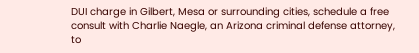DUI charge in Gilbert, Mesa or surrounding cities, schedule a free consult with Charlie Naegle, an Arizona criminal defense attorney, to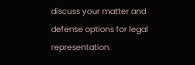discuss your matter and defense options for legal representation.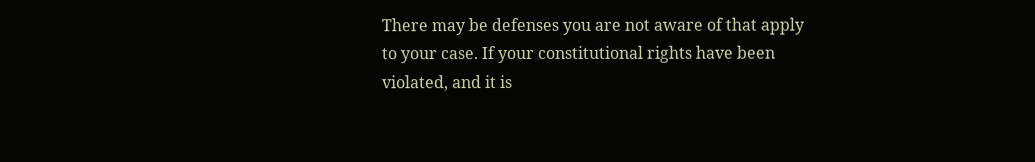There may be defenses you are not aware of that apply to your case. If your constitutional rights have been violated, and it is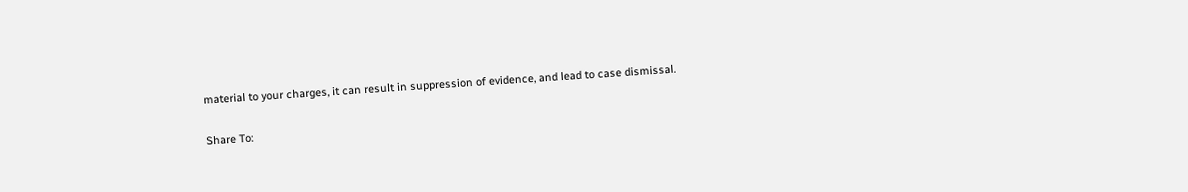material to your charges, it can result in suppression of evidence, and lead to case dismissal.

Share To: